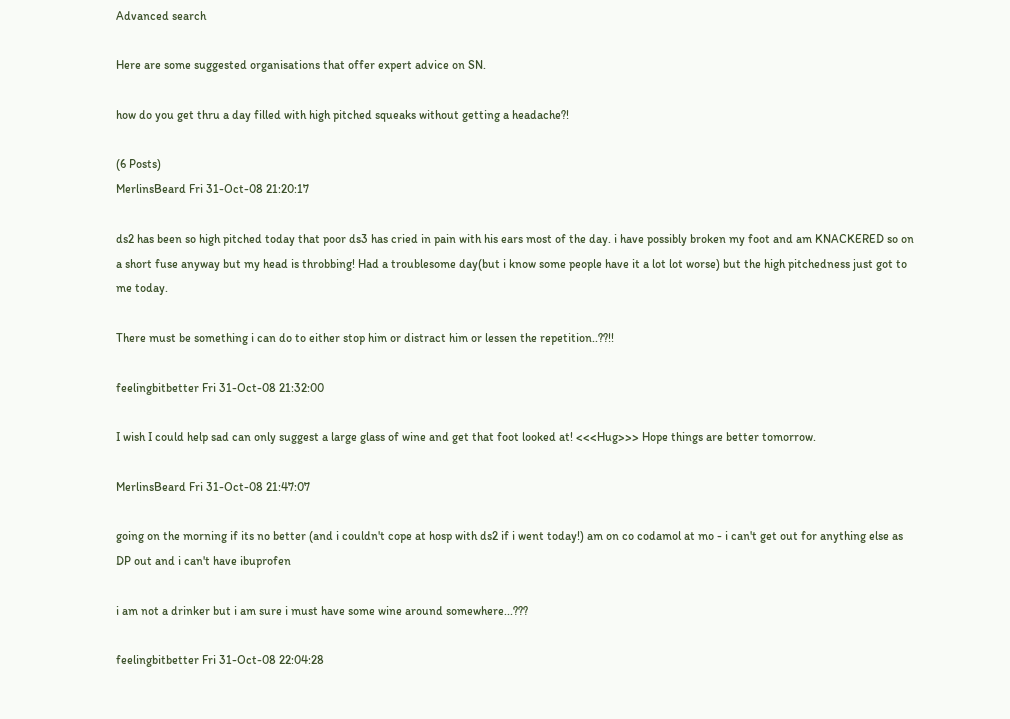Advanced search

Here are some suggested organisations that offer expert advice on SN.

how do you get thru a day filled with high pitched squeaks without getting a headache?!

(6 Posts)
MerlinsBeard Fri 31-Oct-08 21:20:17

ds2 has been so high pitched today that poor ds3 has cried in pain with his ears most of the day. i have possibly broken my foot and am KNACKERED so on a short fuse anyway but my head is throbbing! Had a troublesome day(but i know some people have it a lot lot worse) but the high pitchedness just got to me today.

There must be something i can do to either stop him or distract him or lessen the repetition..??!!

feelingbitbetter Fri 31-Oct-08 21:32:00

I wish I could help sad can only suggest a large glass of wine and get that foot looked at! <<<Hug>>> Hope things are better tomorrow.

MerlinsBeard Fri 31-Oct-08 21:47:07

going on the morning if its no better (and i couldn't cope at hosp with ds2 if i went today!) am on co codamol at mo - i can't get out for anything else as DP out and i can't have ibuprofen

i am not a drinker but i am sure i must have some wine around somewhere...???

feelingbitbetter Fri 31-Oct-08 22:04:28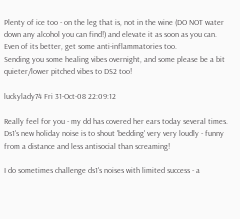Plenty of ice too - on the leg that is, not in the wine (DO NOT water down any alcohol you can find!) and elevate it as soon as you can. Even of its better, get some anti-inflammatories too.
Sending you some healing vibes overnight, and some please be a bit quieter/lower pitched vibes to DS2 too!

luckylady74 Fri 31-Oct-08 22:09:12

Really feel for you - my dd has covered her ears today several times. Ds1's new holiday noise is to shout 'bedding' very very loudly - funny from a distance and less antisocial than screaming!

I do sometimes challenge ds1's noises with limited success - a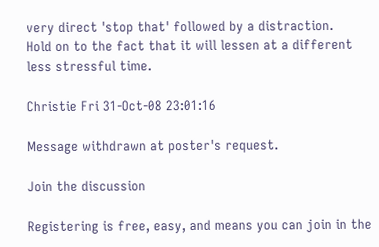very direct 'stop that' followed by a distraction.
Hold on to the fact that it will lessen at a different less stressful time.

Christie Fri 31-Oct-08 23:01:16

Message withdrawn at poster's request.

Join the discussion

Registering is free, easy, and means you can join in the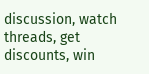discussion, watch threads, get discounts, win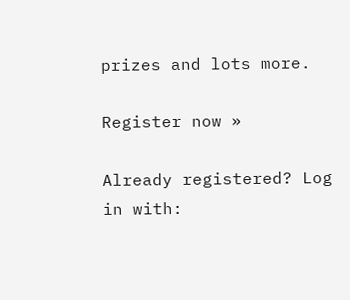prizes and lots more.

Register now »

Already registered? Log in with: